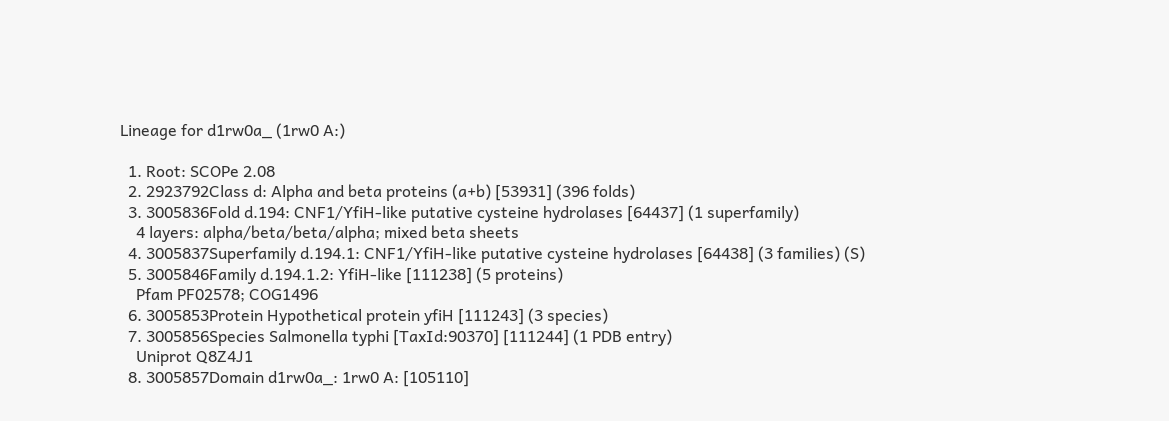Lineage for d1rw0a_ (1rw0 A:)

  1. Root: SCOPe 2.08
  2. 2923792Class d: Alpha and beta proteins (a+b) [53931] (396 folds)
  3. 3005836Fold d.194: CNF1/YfiH-like putative cysteine hydrolases [64437] (1 superfamily)
    4 layers: alpha/beta/beta/alpha; mixed beta sheets
  4. 3005837Superfamily d.194.1: CNF1/YfiH-like putative cysteine hydrolases [64438] (3 families) (S)
  5. 3005846Family d.194.1.2: YfiH-like [111238] (5 proteins)
    Pfam PF02578; COG1496
  6. 3005853Protein Hypothetical protein yfiH [111243] (3 species)
  7. 3005856Species Salmonella typhi [TaxId:90370] [111244] (1 PDB entry)
    Uniprot Q8Z4J1
  8. 3005857Domain d1rw0a_: 1rw0 A: [105110]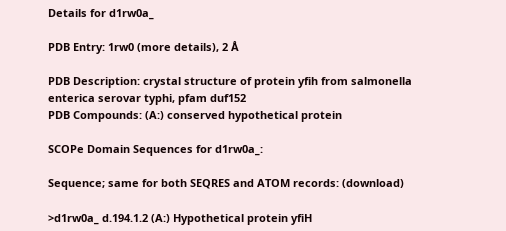Details for d1rw0a_

PDB Entry: 1rw0 (more details), 2 Å

PDB Description: crystal structure of protein yfih from salmonella enterica serovar typhi, pfam duf152
PDB Compounds: (A:) conserved hypothetical protein

SCOPe Domain Sequences for d1rw0a_:

Sequence; same for both SEQRES and ATOM records: (download)

>d1rw0a_ d.194.1.2 (A:) Hypothetical protein yfiH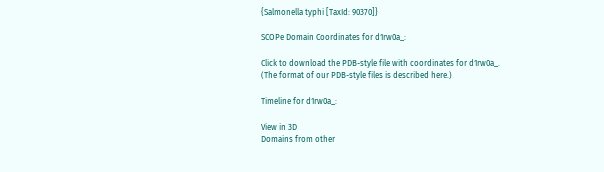{Salmonella typhi [TaxId: 90370]}

SCOPe Domain Coordinates for d1rw0a_:

Click to download the PDB-style file with coordinates for d1rw0a_.
(The format of our PDB-style files is described here.)

Timeline for d1rw0a_:

View in 3D
Domains from other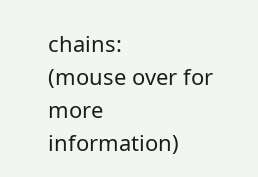chains:
(mouse over for more information)